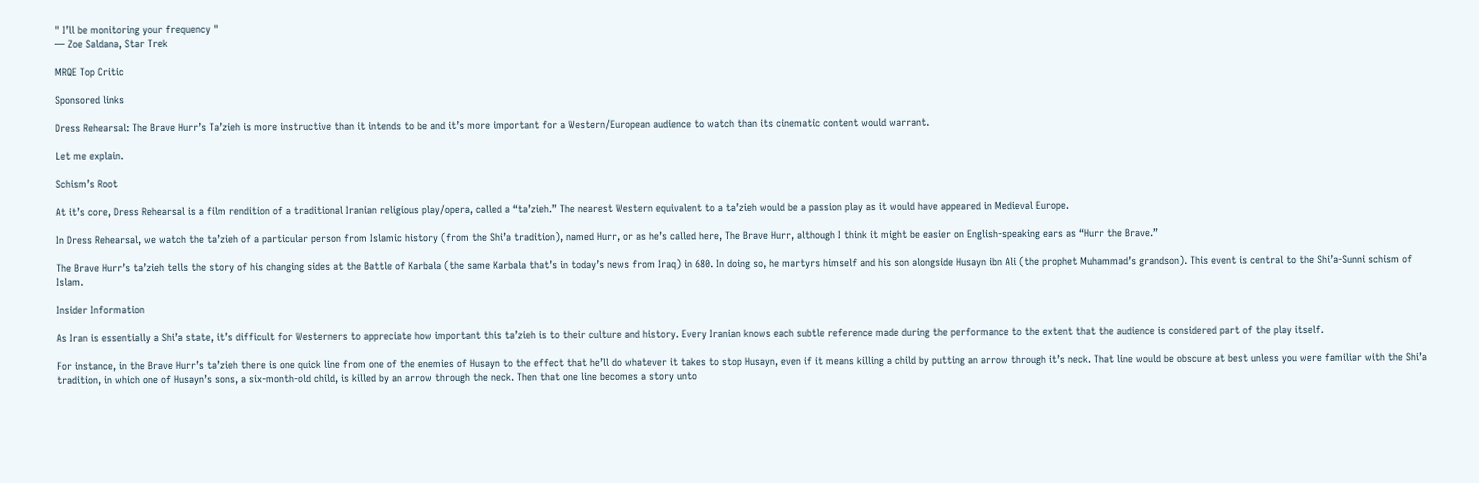" I’ll be monitoring your frequency "
— Zoe Saldana, Star Trek

MRQE Top Critic

Sponsored links

Dress Rehearsal: The Brave Hurr’s Ta’zieh is more instructive than it intends to be and it’s more important for a Western/European audience to watch than its cinematic content would warrant.

Let me explain.

Schism’s Root

At it’s core, Dress Rehearsal is a film rendition of a traditional Iranian religious play/opera, called a “ta’zieh.” The nearest Western equivalent to a ta’zieh would be a passion play as it would have appeared in Medieval Europe.

In Dress Rehearsal, we watch the ta’zieh of a particular person from Islamic history (from the Shi’a tradition), named Hurr, or as he’s called here, The Brave Hurr, although I think it might be easier on English-speaking ears as “Hurr the Brave.”

The Brave Hurr’s ta’zieh tells the story of his changing sides at the Battle of Karbala (the same Karbala that’s in today’s news from Iraq) in 680. In doing so, he martyrs himself and his son alongside Husayn ibn Ali (the prophet Muhammad’s grandson). This event is central to the Shi’a-Sunni schism of Islam.

Insider Information

As Iran is essentially a Shi’a state, it’s difficult for Westerners to appreciate how important this ta’zieh is to their culture and history. Every Iranian knows each subtle reference made during the performance to the extent that the audience is considered part of the play itself.

For instance, in the Brave Hurr’s ta’zieh there is one quick line from one of the enemies of Husayn to the effect that he’ll do whatever it takes to stop Husayn, even if it means killing a child by putting an arrow through it’s neck. That line would be obscure at best unless you were familiar with the Shi’a tradition, in which one of Husayn’s sons, a six-month-old child, is killed by an arrow through the neck. Then that one line becomes a story unto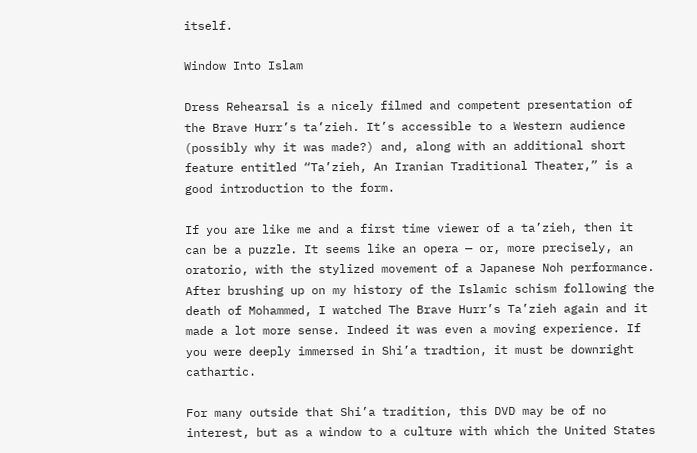itself.

Window Into Islam

Dress Rehearsal is a nicely filmed and competent presentation of the Brave Hurr’s ta’zieh. It’s accessible to a Western audience (possibly why it was made?) and, along with an additional short feature entitled “Ta’zieh, An Iranian Traditional Theater,” is a good introduction to the form.

If you are like me and a first time viewer of a ta’zieh, then it can be a puzzle. It seems like an opera — or, more precisely, an oratorio, with the stylized movement of a Japanese Noh performance. After brushing up on my history of the Islamic schism following the death of Mohammed, I watched The Brave Hurr’s Ta’zieh again and it made a lot more sense. Indeed it was even a moving experience. If you were deeply immersed in Shi’a tradtion, it must be downright cathartic.

For many outside that Shi’a tradition, this DVD may be of no interest, but as a window to a culture with which the United States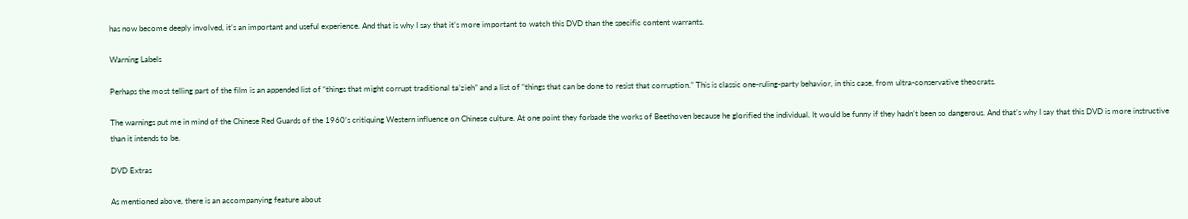has now become deeply involved, it’s an important and useful experience. And that is why I say that it’s more important to watch this DVD than the specific content warrants.

Warning Labels

Perhaps the most telling part of the film is an appended list of “things that might corrupt traditional ta’zieh” and a list of “things that can be done to resist that corruption.” This is classic one-ruling-party behavior, in this case, from ultra-conservative theocrats.

The warnings put me in mind of the Chinese Red Guards of the 1960’s critiquing Western influence on Chinese culture. At one point they forbade the works of Beethoven because he glorified the individual. It would be funny if they hadn’t been so dangerous. And that’s why I say that this DVD is more instructive than it intends to be.

DVD Extras

As mentioned above, there is an accompanying feature about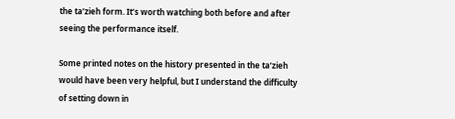the ta’zieh form. It’s worth watching both before and after seeing the performance itself.

Some printed notes on the history presented in the ta’zieh would have been very helpful, but I understand the difficulty of setting down in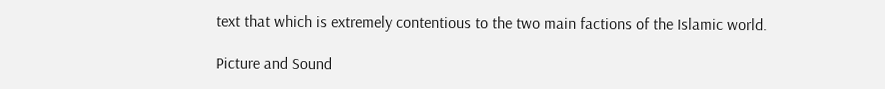text that which is extremely contentious to the two main factions of the Islamic world.

Picture and Sound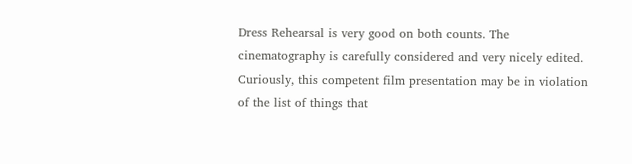Dress Rehearsal is very good on both counts. The cinematography is carefully considered and very nicely edited. Curiously, this competent film presentation may be in violation of the list of things that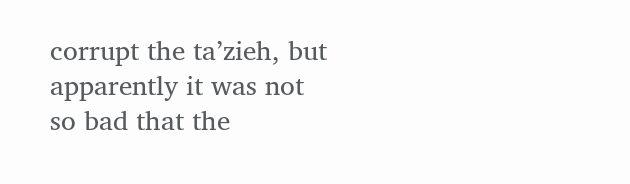corrupt the ta’zieh, but apparently it was not so bad that the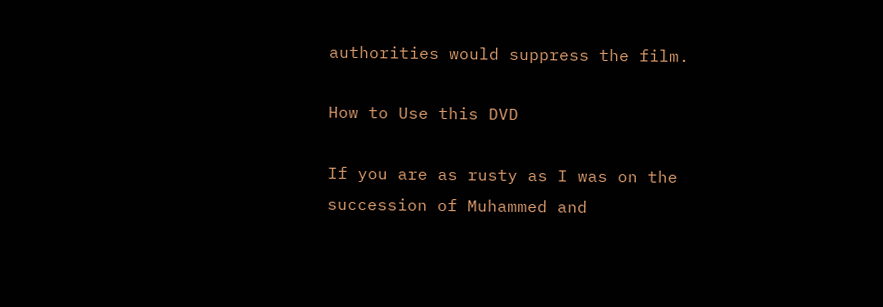authorities would suppress the film.

How to Use this DVD

If you are as rusty as I was on the succession of Muhammed and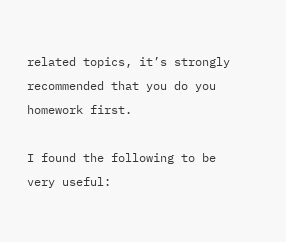related topics, it’s strongly recommended that you do you homework first.

I found the following to be very useful: